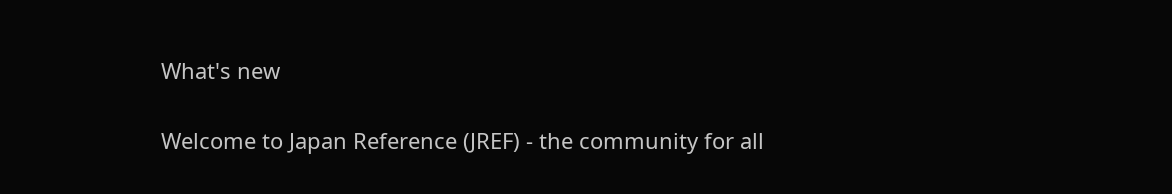What's new

Welcome to Japan Reference (JREF) - the community for all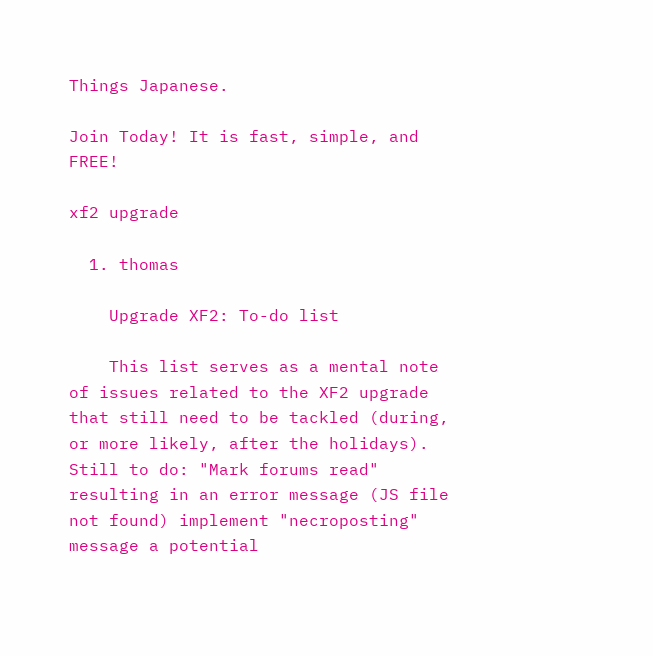Things Japanese.

Join Today! It is fast, simple, and FREE!

xf2 upgrade

  1. thomas

    Upgrade XF2: To-do list

    This list serves as a mental note of issues related to the XF2 upgrade that still need to be tackled (during, or more likely, after the holidays). Still to do: "Mark forums read" resulting in an error message (JS file not found) implement "necroposting" message a potential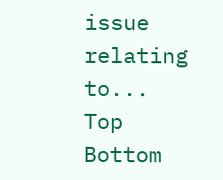issue relating to...
Top Bottom